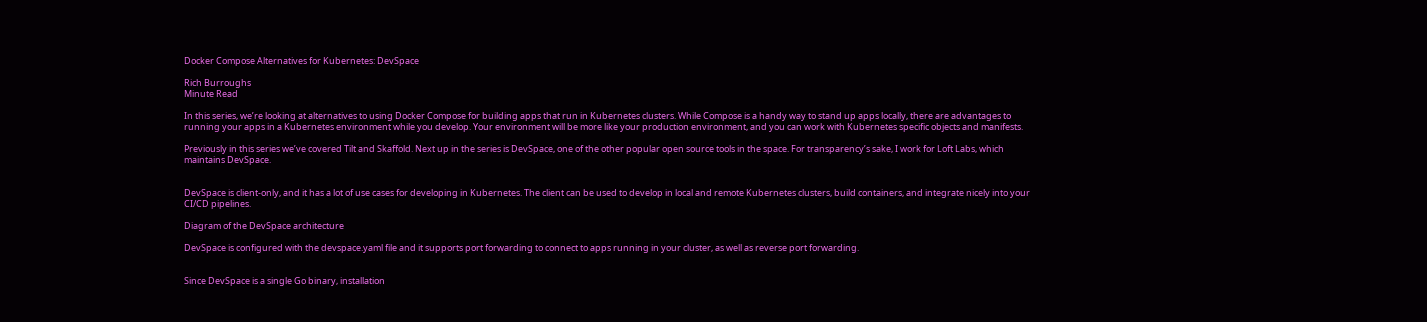Docker Compose Alternatives for Kubernetes: DevSpace

Rich Burroughs
Minute Read

In this series, we’re looking at alternatives to using Docker Compose for building apps that run in Kubernetes clusters. While Compose is a handy way to stand up apps locally, there are advantages to running your apps in a Kubernetes environment while you develop. Your environment will be more like your production environment, and you can work with Kubernetes specific objects and manifests.

Previously in this series we’ve covered Tilt and Skaffold. Next up in the series is DevSpace, one of the other popular open source tools in the space. For transparency’s sake, I work for Loft Labs, which maintains DevSpace.


DevSpace is client-only, and it has a lot of use cases for developing in Kubernetes. The client can be used to develop in local and remote Kubernetes clusters, build containers, and integrate nicely into your CI/CD pipelines.

Diagram of the DevSpace architecture

DevSpace is configured with the devspace.yaml file and it supports port forwarding to connect to apps running in your cluster, as well as reverse port forwarding.


Since DevSpace is a single Go binary, installation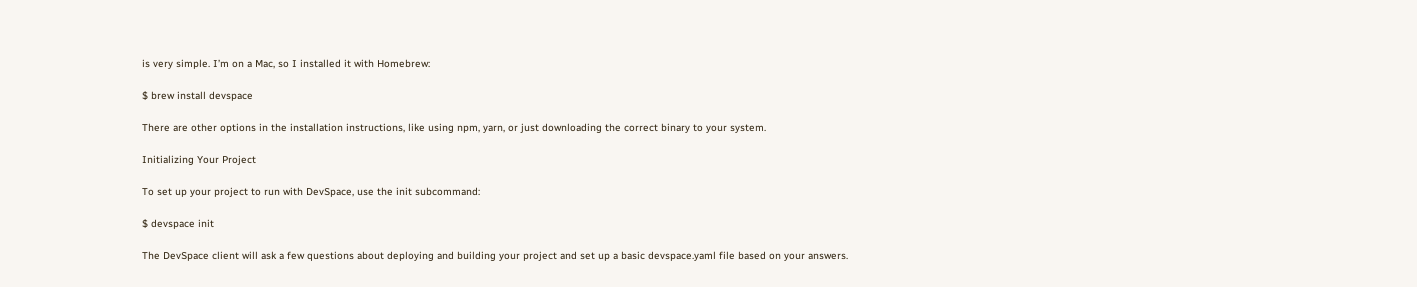is very simple. I’m on a Mac, so I installed it with Homebrew:

$ brew install devspace

There are other options in the installation instructions, like using npm, yarn, or just downloading the correct binary to your system.

Initializing Your Project

To set up your project to run with DevSpace, use the init subcommand:

$ devspace init

The DevSpace client will ask a few questions about deploying and building your project and set up a basic devspace.yaml file based on your answers.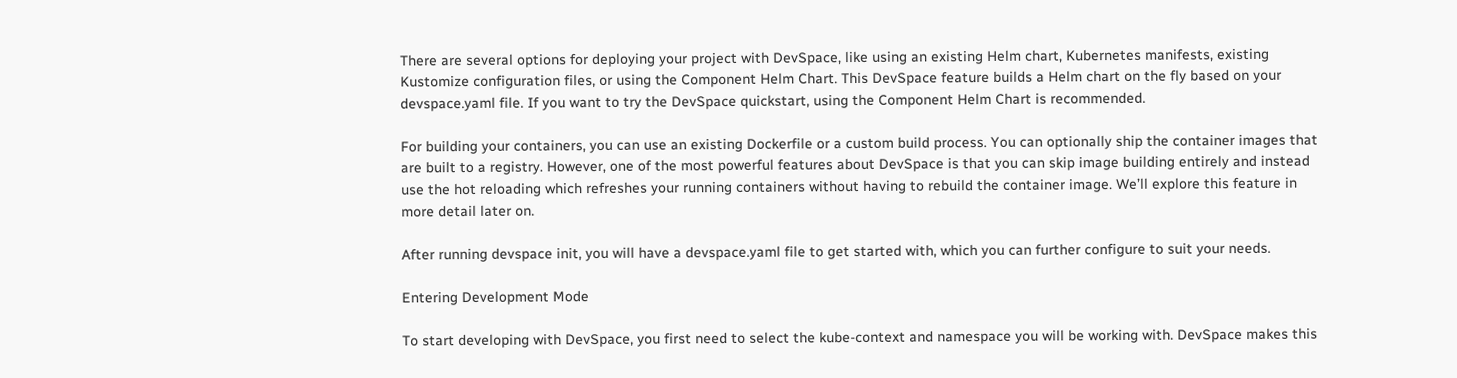There are several options for deploying your project with DevSpace, like using an existing Helm chart, Kubernetes manifests, existing Kustomize configuration files, or using the Component Helm Chart. This DevSpace feature builds a Helm chart on the fly based on your devspace.yaml file. If you want to try the DevSpace quickstart, using the Component Helm Chart is recommended.

For building your containers, you can use an existing Dockerfile or a custom build process. You can optionally ship the container images that are built to a registry. However, one of the most powerful features about DevSpace is that you can skip image building entirely and instead use the hot reloading which refreshes your running containers without having to rebuild the container image. We’ll explore this feature in more detail later on.

After running devspace init, you will have a devspace.yaml file to get started with, which you can further configure to suit your needs.

Entering Development Mode

To start developing with DevSpace, you first need to select the kube-context and namespace you will be working with. DevSpace makes this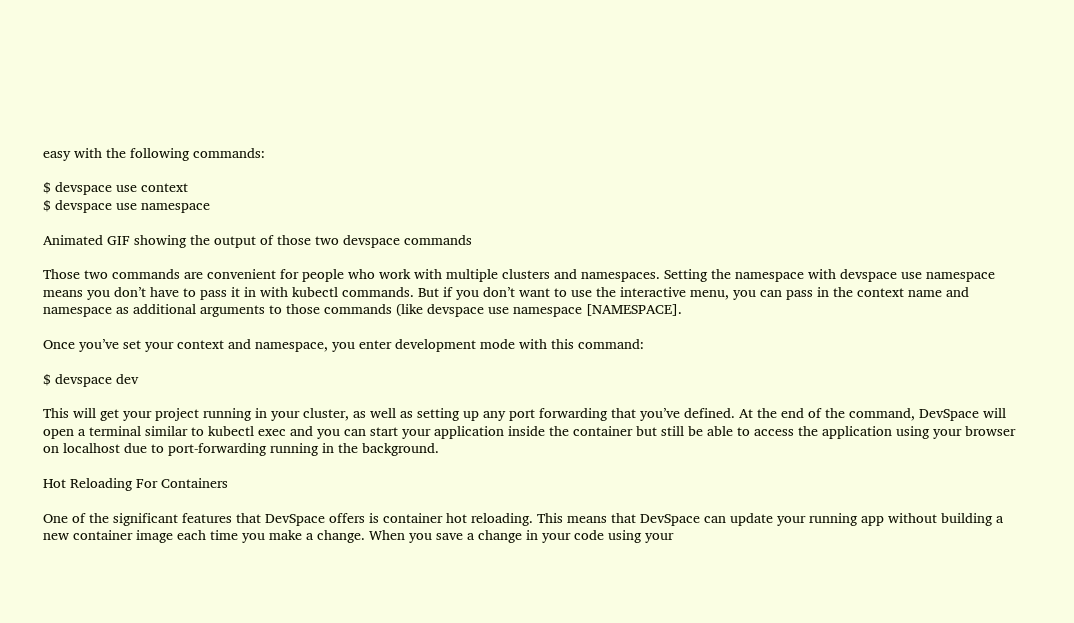easy with the following commands:

$ devspace use context
$ devspace use namespace

Animated GIF showing the output of those two devspace commands

Those two commands are convenient for people who work with multiple clusters and namespaces. Setting the namespace with devspace use namespace means you don’t have to pass it in with kubectl commands. But if you don’t want to use the interactive menu, you can pass in the context name and namespace as additional arguments to those commands (like devspace use namespace [NAMESPACE].

Once you’ve set your context and namespace, you enter development mode with this command:

$ devspace dev

This will get your project running in your cluster, as well as setting up any port forwarding that you’ve defined. At the end of the command, DevSpace will open a terminal similar to kubectl exec and you can start your application inside the container but still be able to access the application using your browser on localhost due to port-forwarding running in the background.

Hot Reloading For Containers

One of the significant features that DevSpace offers is container hot reloading. This means that DevSpace can update your running app without building a new container image each time you make a change. When you save a change in your code using your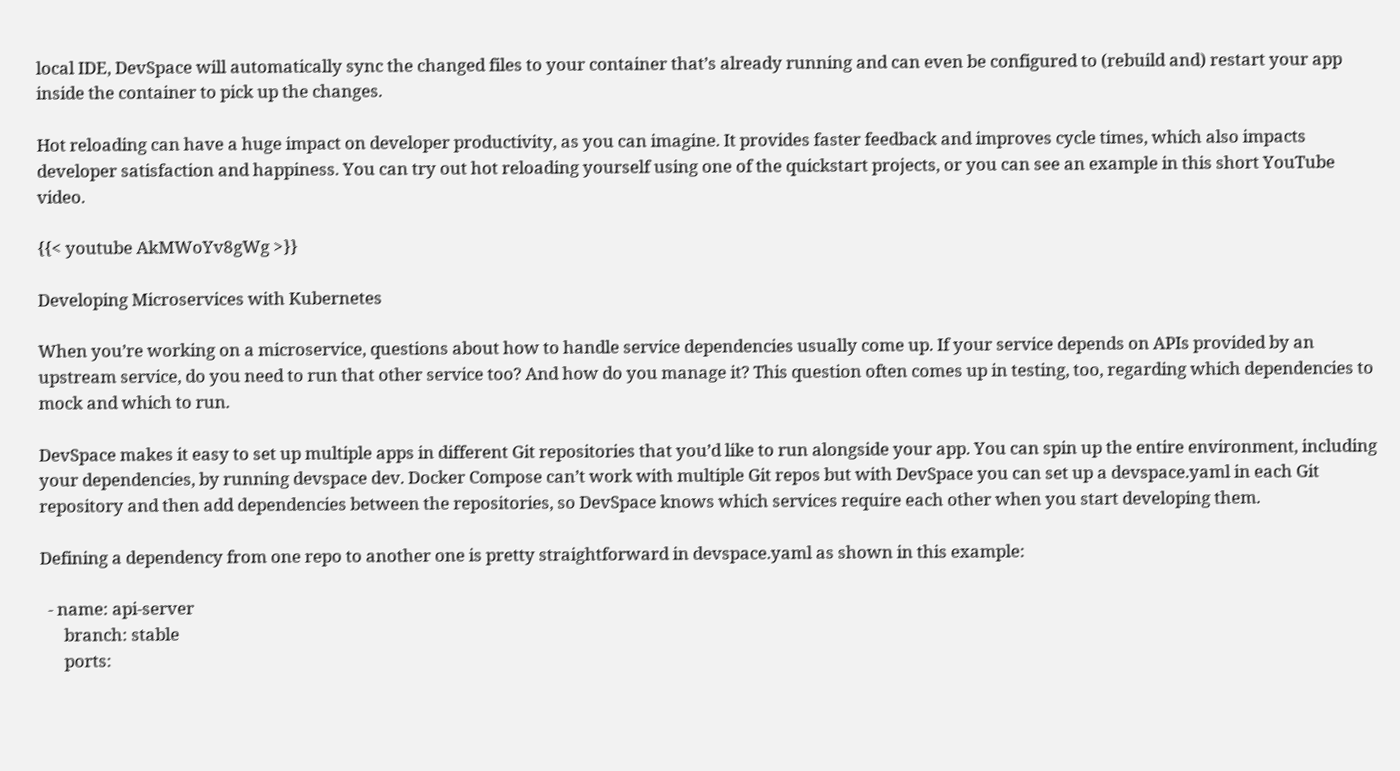local IDE, DevSpace will automatically sync the changed files to your container that’s already running and can even be configured to (rebuild and) restart your app inside the container to pick up the changes.

Hot reloading can have a huge impact on developer productivity, as you can imagine. It provides faster feedback and improves cycle times, which also impacts developer satisfaction and happiness. You can try out hot reloading yourself using one of the quickstart projects, or you can see an example in this short YouTube video.

{{< youtube AkMWoYv8gWg >}}

Developing Microservices with Kubernetes

When you’re working on a microservice, questions about how to handle service dependencies usually come up. If your service depends on APIs provided by an upstream service, do you need to run that other service too? And how do you manage it? This question often comes up in testing, too, regarding which dependencies to mock and which to run.

DevSpace makes it easy to set up multiple apps in different Git repositories that you’d like to run alongside your app. You can spin up the entire environment, including your dependencies, by running devspace dev. Docker Compose can’t work with multiple Git repos but with DevSpace you can set up a devspace.yaml in each Git repository and then add dependencies between the repositories, so DevSpace knows which services require each other when you start developing them.

Defining a dependency from one repo to another one is pretty straightforward in devspace.yaml as shown in this example:

  - name: api-server
      branch: stable
      ports: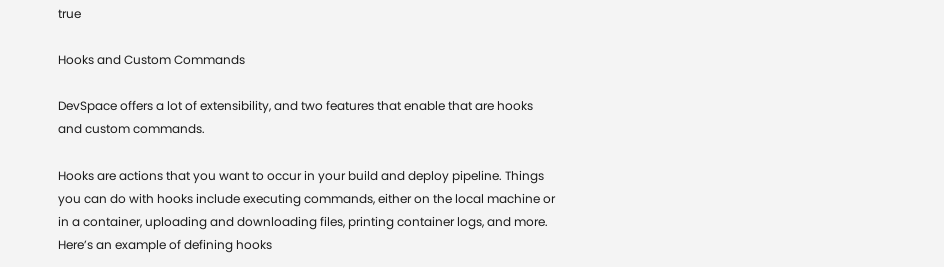true

Hooks and Custom Commands

DevSpace offers a lot of extensibility, and two features that enable that are hooks and custom commands.

Hooks are actions that you want to occur in your build and deploy pipeline. Things you can do with hooks include executing commands, either on the local machine or in a container, uploading and downloading files, printing container logs, and more. Here’s an example of defining hooks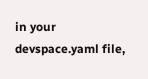in your devspace.yaml file,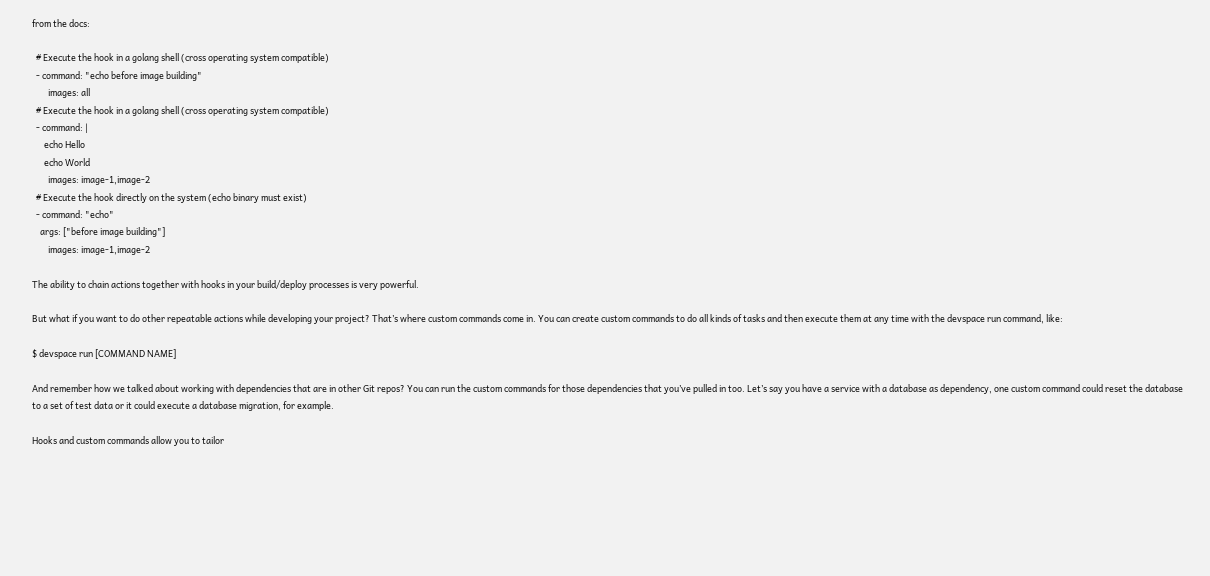from the docs:

  # Execute the hook in a golang shell (cross operating system compatible)
  - command: "echo before image building"
        images: all
  # Execute the hook in a golang shell (cross operating system compatible)
  - command: |
      echo Hello
      echo World
        images: image-1,image-2
  # Execute the hook directly on the system (echo binary must exist)
  - command: "echo"
    args: ["before image building"]
        images: image-1,image-2

The ability to chain actions together with hooks in your build/deploy processes is very powerful.

But what if you want to do other repeatable actions while developing your project? That’s where custom commands come in. You can create custom commands to do all kinds of tasks and then execute them at any time with the devspace run command, like:

$ devspace run [COMMAND NAME]

And remember how we talked about working with dependencies that are in other Git repos? You can run the custom commands for those dependencies that you’ve pulled in too. Let’s say you have a service with a database as dependency, one custom command could reset the database to a set of test data or it could execute a database migration, for example.

Hooks and custom commands allow you to tailor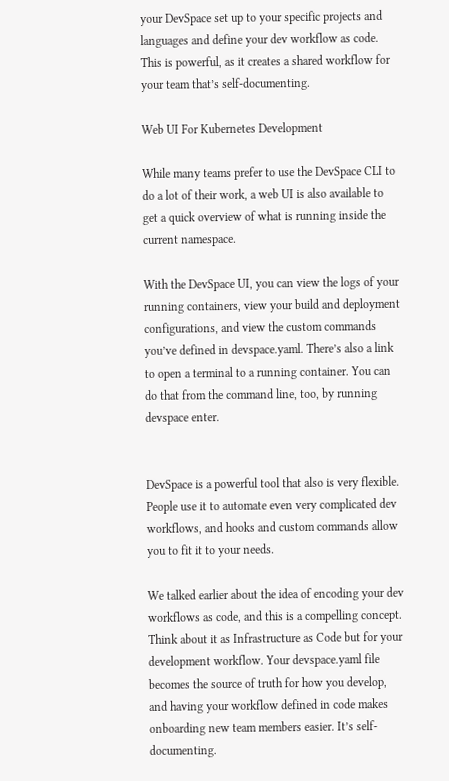your DevSpace set up to your specific projects and languages and define your dev workflow as code. This is powerful, as it creates a shared workflow for your team that’s self-documenting.

Web UI For Kubernetes Development

While many teams prefer to use the DevSpace CLI to do a lot of their work, a web UI is also available to get a quick overview of what is running inside the current namespace.

With the DevSpace UI, you can view the logs of your running containers, view your build and deployment configurations, and view the custom commands you’ve defined in devspace.yaml. There’s also a link to open a terminal to a running container. You can do that from the command line, too, by running devspace enter.


DevSpace is a powerful tool that also is very flexible. People use it to automate even very complicated dev workflows, and hooks and custom commands allow you to fit it to your needs.

We talked earlier about the idea of encoding your dev workflows as code, and this is a compelling concept. Think about it as Infrastructure as Code but for your development workflow. Your devspace.yaml file becomes the source of truth for how you develop, and having your workflow defined in code makes onboarding new team members easier. It’s self-documenting.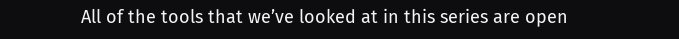All of the tools that we’ve looked at in this series are open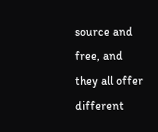source and free, and they all offer different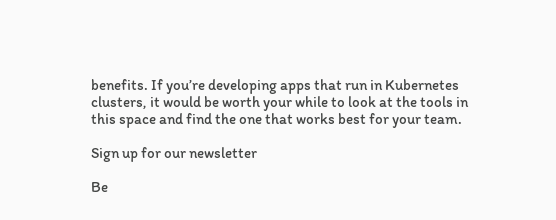benefits. If you’re developing apps that run in Kubernetes clusters, it would be worth your while to look at the tools in this space and find the one that works best for your team.

Sign up for our newsletter

Be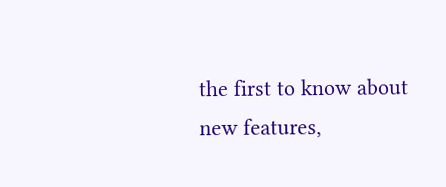the first to know about new features,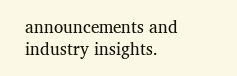announcements and industry insights.